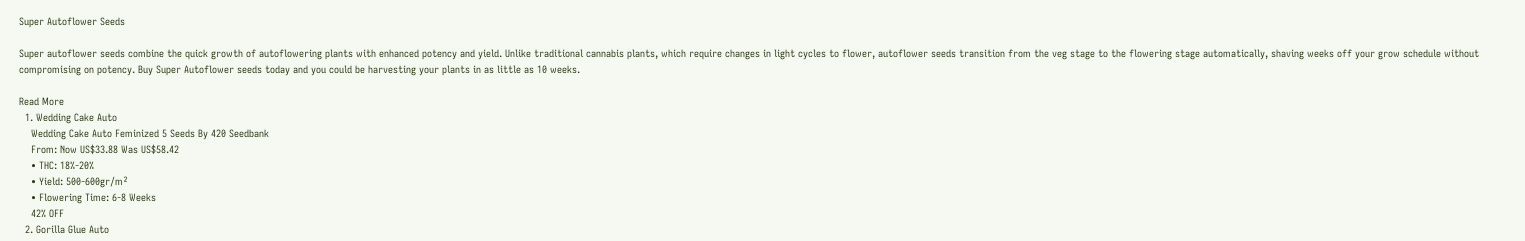Super Autoflower Seeds

Super autoflower seeds combine the quick growth of autoflowering plants with enhanced potency and yield. Unlike traditional cannabis plants, which require changes in light cycles to flower, autoflower seeds transition from the veg stage to the flowering stage automatically, shaving weeks off your grow schedule without compromising on potency. Buy Super Autoflower seeds today and you could be harvesting your plants in as little as 10 weeks.

Read More
  1. Wedding Cake Auto
    Wedding Cake Auto Feminized 5 Seeds By 420 Seedbank
    From: Now US$33.88 Was US$58.42
    • THC: 18%-20%
    • Yield: 500-600gr/m²
    • Flowering Time: 6-8 Weeks
    42% OFF
  2. Gorilla Glue Auto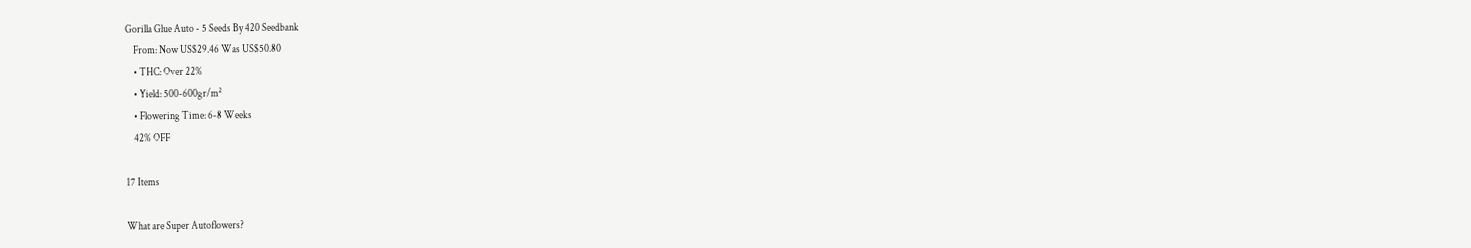Gorilla Glue Auto - 5 Seeds By 420 Seedbank
    From: Now US$29.46 Was US$50.80
    • THC: Over 22%
    • Yield: 500-600gr/m²
    • Flowering Time: 6-8 Weeks
    42% OFF

17 Items

What are Super Autoflowers?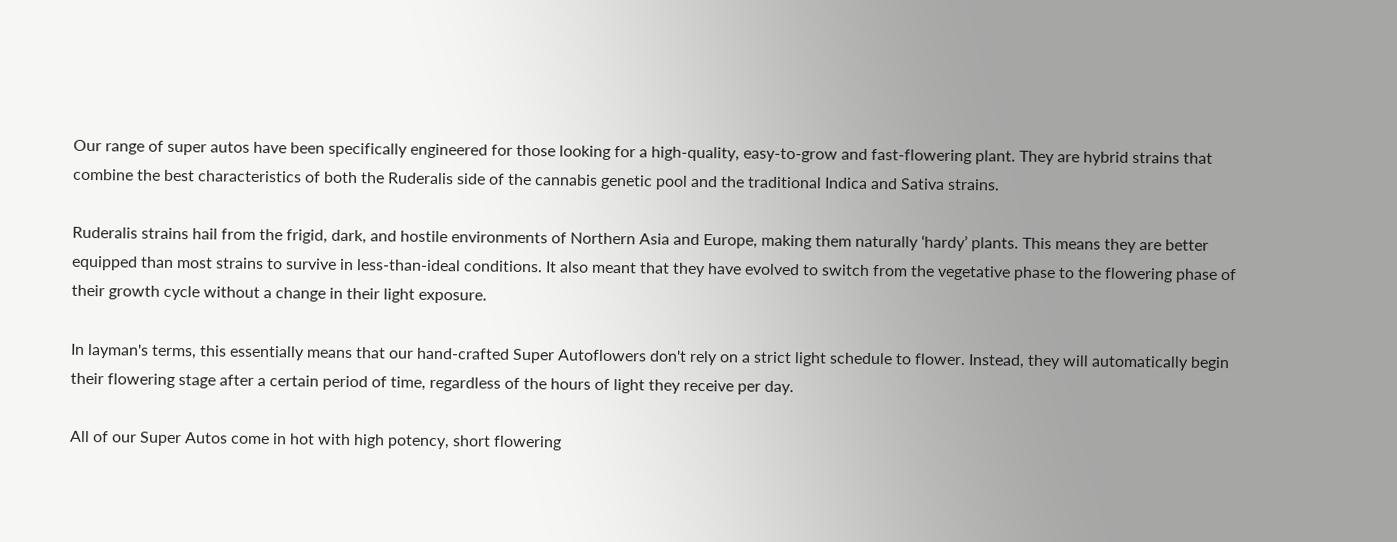Our range of super autos have been specifically engineered for those looking for a high-quality, easy-to-grow and fast-flowering plant. They are hybrid strains that combine the best characteristics of both the Ruderalis side of the cannabis genetic pool and the traditional Indica and Sativa strains.

Ruderalis strains hail from the frigid, dark, and hostile environments of Northern Asia and Europe, making them naturally ‘hardy’ plants. This means they are better equipped than most strains to survive in less-than-ideal conditions. It also meant that they have evolved to switch from the vegetative phase to the flowering phase of their growth cycle without a change in their light exposure.

In layman's terms, this essentially means that our hand-crafted Super Autoflowers don't rely on a strict light schedule to flower. Instead, they will automatically begin their flowering stage after a certain period of time, regardless of the hours of light they receive per day.

All of our Super Autos come in hot with high potency, short flowering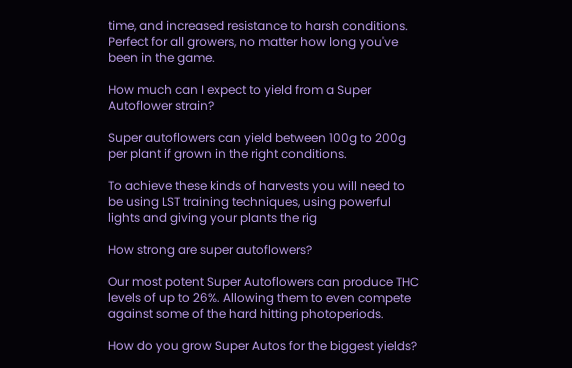time, and increased resistance to harsh conditions. Perfect for all growers, no matter how long you've been in the game.

How much can I expect to yield from a Super Autoflower strain?

Super autoflowers can yield between 100g to 200g per plant if grown in the right conditions.

To achieve these kinds of harvests you will need to be using LST training techniques, using powerful lights and giving your plants the rig

How strong are super autoflowers?

Our most potent Super Autoflowers can produce THC levels of up to 26%. Allowing them to even compete against some of the hard hitting photoperiods.

How do you grow Super Autos for the biggest yields?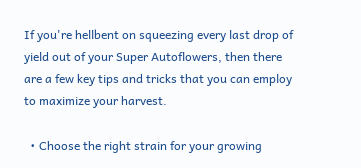If you're hellbent on squeezing every last drop of yield out of your Super Autoflowers, then there are a few key tips and tricks that you can employ to maximize your harvest.

  • Choose the right strain for your growing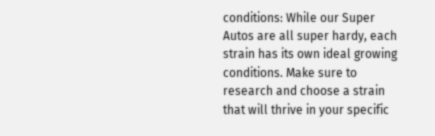conditions: While our Super Autos are all super hardy, each strain has its own ideal growing conditions. Make sure to research and choose a strain that will thrive in your specific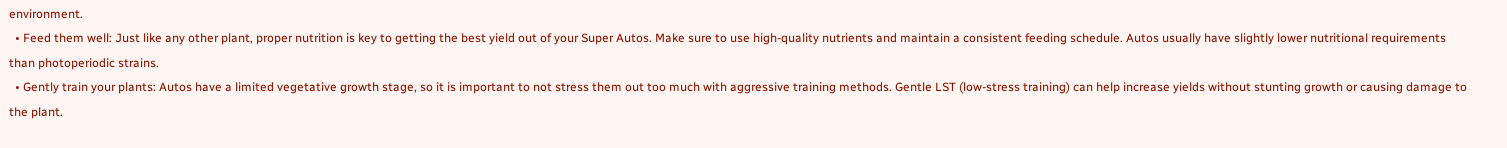environment.
  • Feed them well: Just like any other plant, proper nutrition is key to getting the best yield out of your Super Autos. Make sure to use high-quality nutrients and maintain a consistent feeding schedule. Autos usually have slightly lower nutritional requirements than photoperiodic strains.
  • Gently train your plants: Autos have a limited vegetative growth stage, so it is important to not stress them out too much with aggressive training methods. Gentle LST (low-stress training) can help increase yields without stunting growth or causing damage to the plant.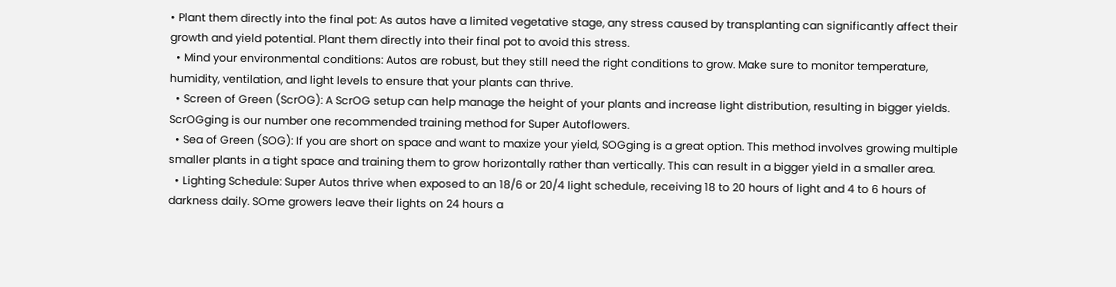• Plant them directly into the final pot: As autos have a limited vegetative stage, any stress caused by transplanting can significantly affect their growth and yield potential. Plant them directly into their final pot to avoid this stress.
  • Mind your environmental conditions: Autos are robust, but they still need the right conditions to grow. Make sure to monitor temperature, humidity, ventilation, and light levels to ensure that your plants can thrive.
  • Screen of Green (ScrOG): A ScrOG setup can help manage the height of your plants and increase light distribution, resulting in bigger yields. ScrOGging is our number one recommended training method for Super Autoflowers.
  • Sea of Green (SOG): If you are short on space and want to maxize your yield, SOGging is a great option. This method involves growing multiple smaller plants in a tight space and training them to grow horizontally rather than vertically. This can result in a bigger yield in a smaller area.
  • Lighting Schedule: Super Autos thrive when exposed to an 18/6 or 20/4 light schedule, receiving 18 to 20 hours of light and 4 to 6 hours of darkness daily. SOme growers leave their lights on 24 hours a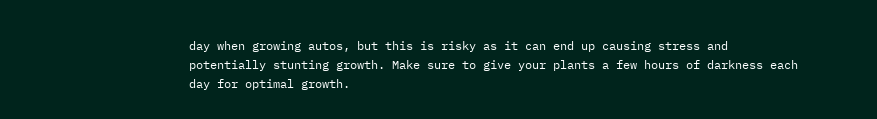day when growing autos, but this is risky as it can end up causing stress and potentially stunting growth. Make sure to give your plants a few hours of darkness each day for optimal growth.